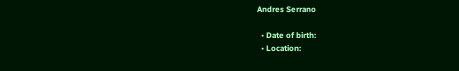Andres Serrano

  • Date of birth:
  • Location: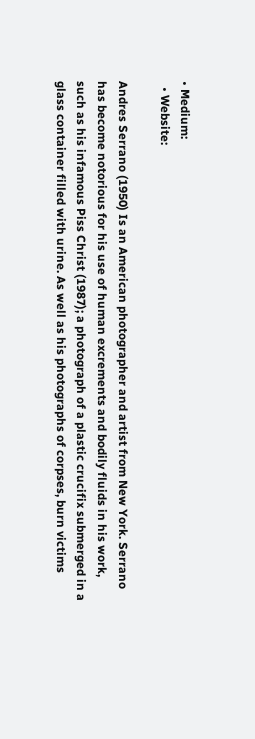• Medium:
  • Website:

Andres Serrano (1950) Is an American photographer and artist from New York. Serrano has become notorious for his use of human excrements and bodily fluids in his work, such as his infamous Piss Christ (1987); a photograph of a plastic crucifix submerged in a glass container filled with urine. As well as his photographs of corpses, burn victims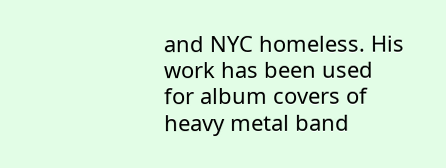and NYC homeless. His work has been used for album covers of heavy metal band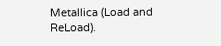Metallica (Load and ReLoad).